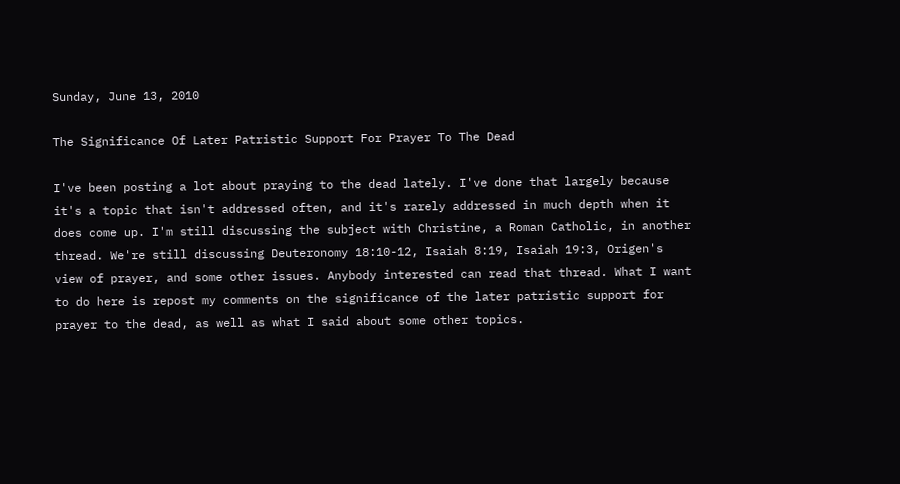Sunday, June 13, 2010

The Significance Of Later Patristic Support For Prayer To The Dead

I've been posting a lot about praying to the dead lately. I've done that largely because it's a topic that isn't addressed often, and it's rarely addressed in much depth when it does come up. I'm still discussing the subject with Christine, a Roman Catholic, in another thread. We're still discussing Deuteronomy 18:10-12, Isaiah 8:19, Isaiah 19:3, Origen's view of prayer, and some other issues. Anybody interested can read that thread. What I want to do here is repost my comments on the significance of the later patristic support for prayer to the dead, as well as what I said about some other topics.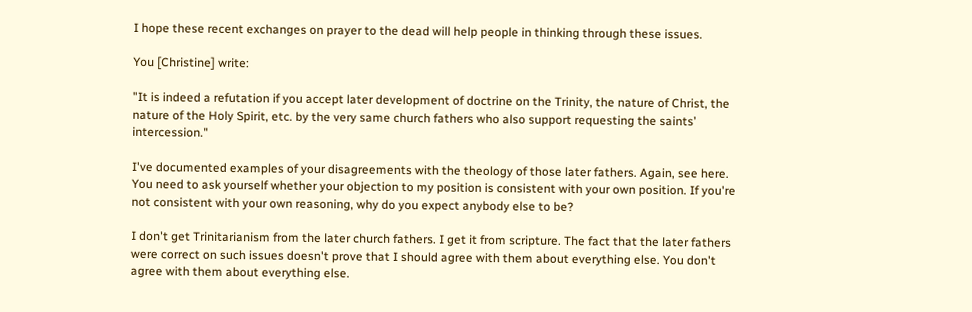I hope these recent exchanges on prayer to the dead will help people in thinking through these issues.

You [Christine] write:

"It is indeed a refutation if you accept later development of doctrine on the Trinity, the nature of Christ, the nature of the Holy Spirit, etc. by the very same church fathers who also support requesting the saints’ intercession."

I've documented examples of your disagreements with the theology of those later fathers. Again, see here. You need to ask yourself whether your objection to my position is consistent with your own position. If you're not consistent with your own reasoning, why do you expect anybody else to be?

I don't get Trinitarianism from the later church fathers. I get it from scripture. The fact that the later fathers were correct on such issues doesn't prove that I should agree with them about everything else. You don't agree with them about everything else.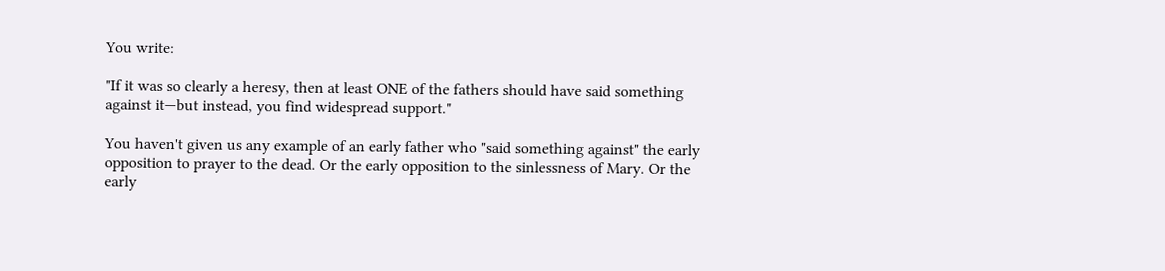You write:

"If it was so clearly a heresy, then at least ONE of the fathers should have said something against it—but instead, you find widespread support."

You haven't given us any example of an early father who "said something against" the early opposition to prayer to the dead. Or the early opposition to the sinlessness of Mary. Or the early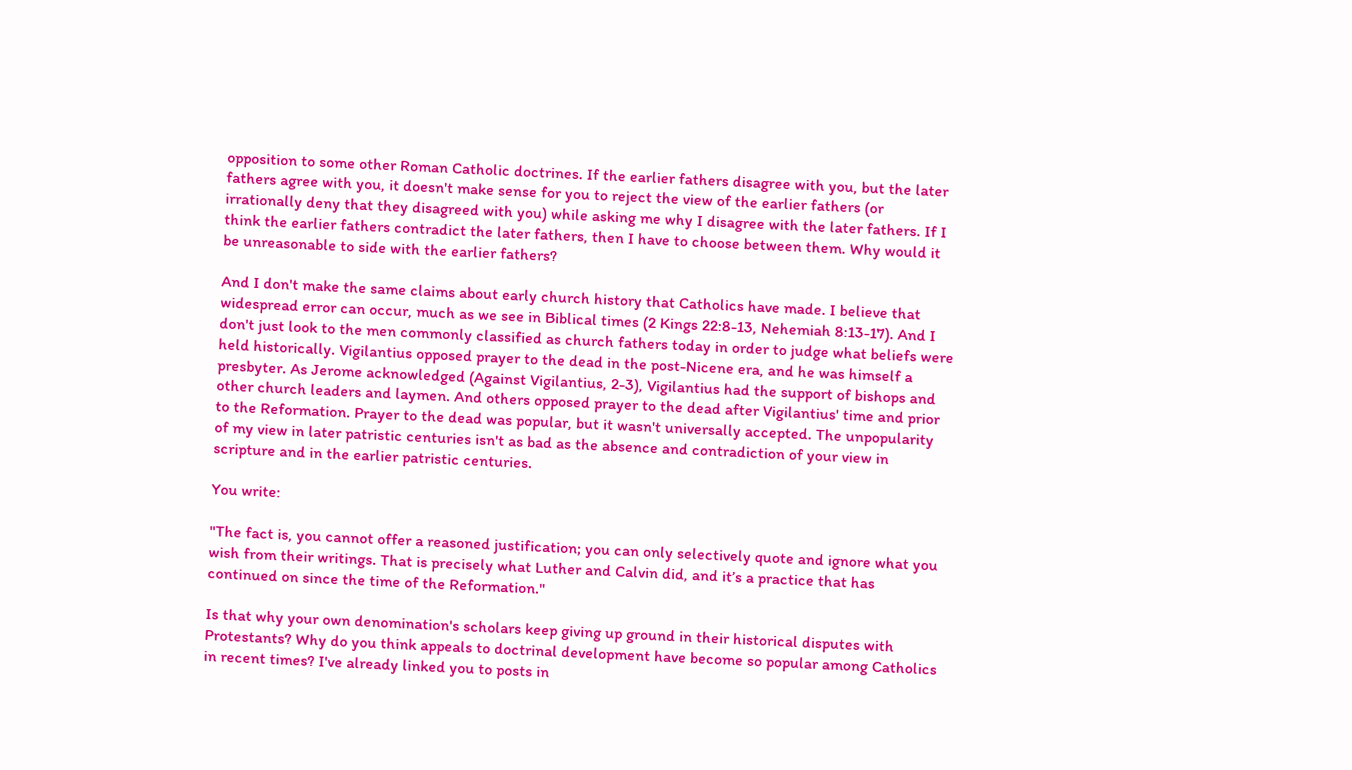opposition to some other Roman Catholic doctrines. If the earlier fathers disagree with you, but the later fathers agree with you, it doesn't make sense for you to reject the view of the earlier fathers (or irrationally deny that they disagreed with you) while asking me why I disagree with the later fathers. If I think the earlier fathers contradict the later fathers, then I have to choose between them. Why would it be unreasonable to side with the earlier fathers?

And I don't make the same claims about early church history that Catholics have made. I believe that widespread error can occur, much as we see in Biblical times (2 Kings 22:8-13, Nehemiah 8:13-17). And I don't just look to the men commonly classified as church fathers today in order to judge what beliefs were held historically. Vigilantius opposed prayer to the dead in the post-Nicene era, and he was himself a presbyter. As Jerome acknowledged (Against Vigilantius, 2-3), Vigilantius had the support of bishops and other church leaders and laymen. And others opposed prayer to the dead after Vigilantius' time and prior to the Reformation. Prayer to the dead was popular, but it wasn't universally accepted. The unpopularity of my view in later patristic centuries isn't as bad as the absence and contradiction of your view in scripture and in the earlier patristic centuries.

You write:

"The fact is, you cannot offer a reasoned justification; you can only selectively quote and ignore what you wish from their writings. That is precisely what Luther and Calvin did, and it’s a practice that has continued on since the time of the Reformation."

Is that why your own denomination's scholars keep giving up ground in their historical disputes with Protestants? Why do you think appeals to doctrinal development have become so popular among Catholics in recent times? I've already linked you to posts in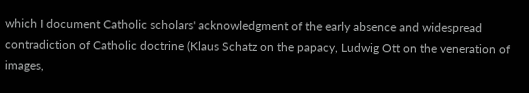which I document Catholic scholars' acknowledgment of the early absence and widespread contradiction of Catholic doctrine (Klaus Schatz on the papacy, Ludwig Ott on the veneration of images,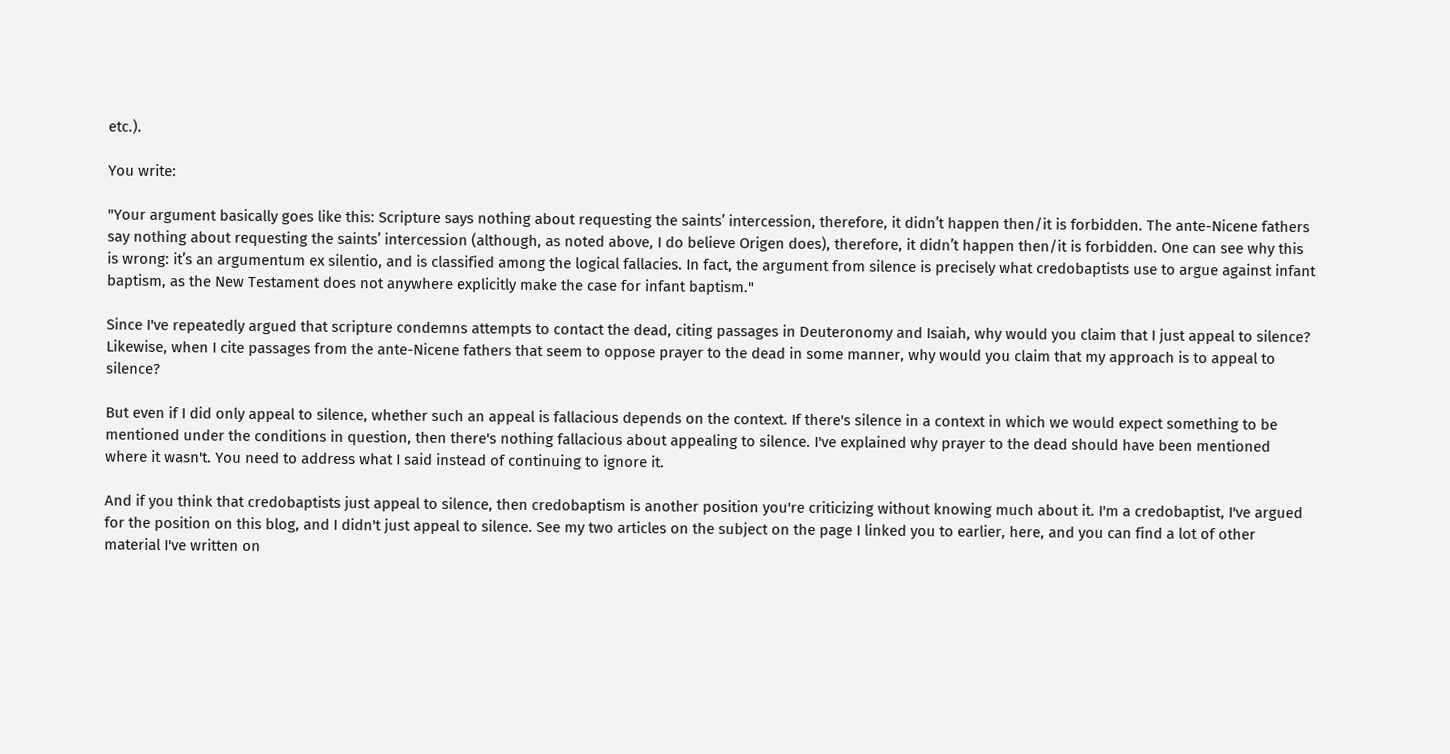etc.).

You write:

"Your argument basically goes like this: Scripture says nothing about requesting the saints’ intercession, therefore, it didn’t happen then/it is forbidden. The ante-Nicene fathers say nothing about requesting the saints’ intercession (although, as noted above, I do believe Origen does), therefore, it didn’t happen then/it is forbidden. One can see why this is wrong: it’s an argumentum ex silentio, and is classified among the logical fallacies. In fact, the argument from silence is precisely what credobaptists use to argue against infant baptism, as the New Testament does not anywhere explicitly make the case for infant baptism."

Since I've repeatedly argued that scripture condemns attempts to contact the dead, citing passages in Deuteronomy and Isaiah, why would you claim that I just appeal to silence? Likewise, when I cite passages from the ante-Nicene fathers that seem to oppose prayer to the dead in some manner, why would you claim that my approach is to appeal to silence?

But even if I did only appeal to silence, whether such an appeal is fallacious depends on the context. If there's silence in a context in which we would expect something to be mentioned under the conditions in question, then there's nothing fallacious about appealing to silence. I've explained why prayer to the dead should have been mentioned where it wasn't. You need to address what I said instead of continuing to ignore it.

And if you think that credobaptists just appeal to silence, then credobaptism is another position you're criticizing without knowing much about it. I'm a credobaptist, I've argued for the position on this blog, and I didn't just appeal to silence. See my two articles on the subject on the page I linked you to earlier, here, and you can find a lot of other material I've written on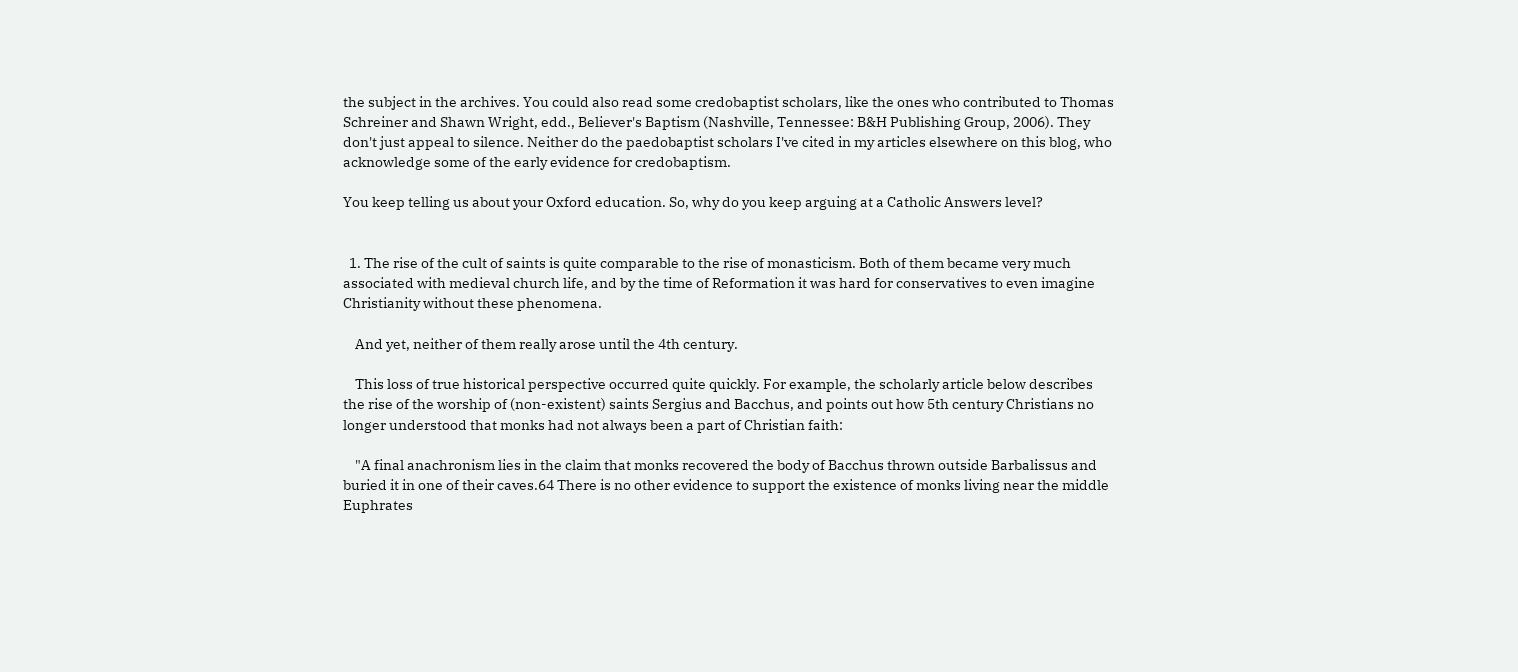the subject in the archives. You could also read some credobaptist scholars, like the ones who contributed to Thomas Schreiner and Shawn Wright, edd., Believer's Baptism (Nashville, Tennessee: B&H Publishing Group, 2006). They don't just appeal to silence. Neither do the paedobaptist scholars I've cited in my articles elsewhere on this blog, who acknowledge some of the early evidence for credobaptism.

You keep telling us about your Oxford education. So, why do you keep arguing at a Catholic Answers level?


  1. The rise of the cult of saints is quite comparable to the rise of monasticism. Both of them became very much associated with medieval church life, and by the time of Reformation it was hard for conservatives to even imagine Christianity without these phenomena.

    And yet, neither of them really arose until the 4th century.

    This loss of true historical perspective occurred quite quickly. For example, the scholarly article below describes the rise of the worship of (non-existent) saints Sergius and Bacchus, and points out how 5th century Christians no longer understood that monks had not always been a part of Christian faith:

    "A final anachronism lies in the claim that monks recovered the body of Bacchus thrown outside Barbalissus and buried it in one of their caves.64 There is no other evidence to support the existence of monks living near the middle Euphrates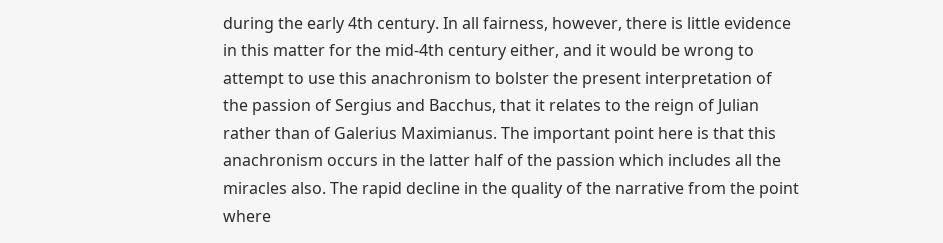during the early 4th century. In all fairness, however, there is little evidence in this matter for the mid-4th century either, and it would be wrong to attempt to use this anachronism to bolster the present interpretation of the passion of Sergius and Bacchus, that it relates to the reign of Julian rather than of Galerius Maximianus. The important point here is that this anachronism occurs in the latter half of the passion which includes all the miracles also. The rapid decline in the quality of the narrative from the point where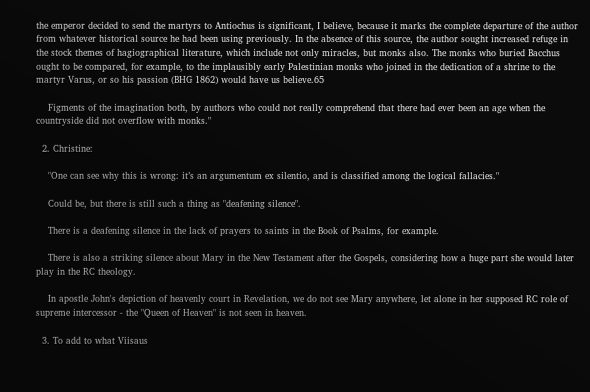the emperor decided to send the martyrs to Antiochus is significant, I believe, because it marks the complete departure of the author from whatever historical source he had been using previously. In the absence of this source, the author sought increased refuge in the stock themes of hagiographical literature, which include not only miracles, but monks also. The monks who buried Bacchus ought to be compared, for example, to the implausibly early Palestinian monks who joined in the dedication of a shrine to the martyr Varus, or so his passion (BHG 1862) would have us believe.65

    Figments of the imagination both, by authors who could not really comprehend that there had ever been an age when the countryside did not overflow with monks."

  2. Christine:

    "One can see why this is wrong: it’s an argumentum ex silentio, and is classified among the logical fallacies."

    Could be, but there is still such a thing as "deafening silence".

    There is a deafening silence in the lack of prayers to saints in the Book of Psalms, for example.

    There is also a striking silence about Mary in the New Testament after the Gospels, considering how a huge part she would later play in the RC theology.

    In apostle John's depiction of heavenly court in Revelation, we do not see Mary anywhere, let alone in her supposed RC role of supreme intercessor - the "Queen of Heaven" is not seen in heaven.

  3. To add to what Viisaus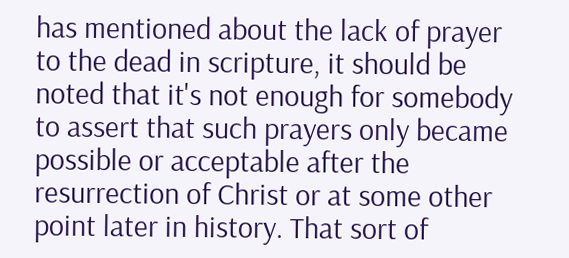has mentioned about the lack of prayer to the dead in scripture, it should be noted that it's not enough for somebody to assert that such prayers only became possible or acceptable after the resurrection of Christ or at some other point later in history. That sort of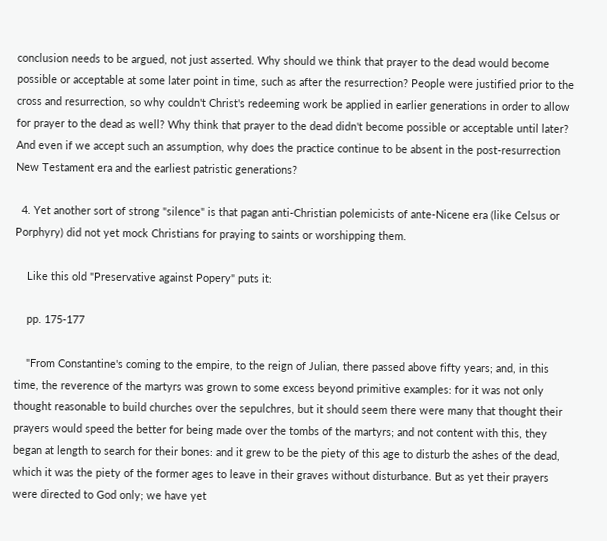conclusion needs to be argued, not just asserted. Why should we think that prayer to the dead would become possible or acceptable at some later point in time, such as after the resurrection? People were justified prior to the cross and resurrection, so why couldn't Christ's redeeming work be applied in earlier generations in order to allow for prayer to the dead as well? Why think that prayer to the dead didn't become possible or acceptable until later? And even if we accept such an assumption, why does the practice continue to be absent in the post-resurrection New Testament era and the earliest patristic generations?

  4. Yet another sort of strong "silence" is that pagan anti-Christian polemicists of ante-Nicene era (like Celsus or Porphyry) did not yet mock Christians for praying to saints or worshipping them.

    Like this old "Preservative against Popery" puts it:

    pp. 175-177

    "From Constantine's coming to the empire, to the reign of Julian, there passed above fifty years; and, in this time, the reverence of the martyrs was grown to some excess beyond primitive examples: for it was not only thought reasonable to build churches over the sepulchres, but it should seem there were many that thought their prayers would speed the better for being made over the tombs of the martyrs; and not content with this, they began at length to search for their bones: and it grew to be the piety of this age to disturb the ashes of the dead, which it was the piety of the former ages to leave in their graves without disturbance. But as yet their prayers were directed to God only; we have yet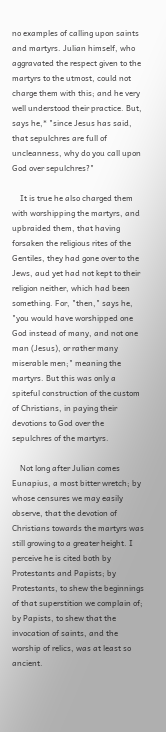no examples of calling upon saints and martyrs. Julian himself, who aggravated the respect given to the martyrs to the utmost, could not charge them with this; and he very well understood their practice. But, says he,* "since Jesus has said, that sepulchres are full of uncleanness, why do you call upon God over sepulchres?"

    It is true he also charged them with worshipping the martyrs, and upbraided them, that having forsaken the religious rites of the Gentiles, they had gone over to the Jews, aud yet had not kept to their religion neither, which had been something. For, "then," says he, "you would have worshipped one God instead of many, and not one man (Jesus), or rather many miserable men;" meaning the martyrs. But this was only a spiteful construction of the custom of Christians, in paying their devotions to God over the sepulchres of the martyrs.

    Not long after Julian comes Eunapius, a most bitter wretch; by whose censures we may easily observe, that the devotion of Christians towards the martyrs was still growing to a greater height. I perceive he is cited both by Protestants and Papists; by Protestants, to shew the beginnings of that superstition we complain of; by Papists, to shew that the invocation of saints, and the worship of relics, was at least so ancient.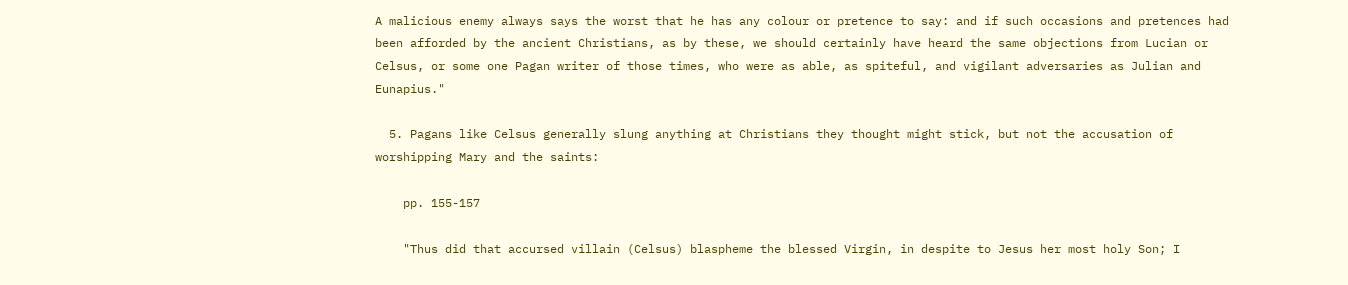A malicious enemy always says the worst that he has any colour or pretence to say: and if such occasions and pretences had been afforded by the ancient Christians, as by these, we should certainly have heard the same objections from Lucian or Celsus, or some one Pagan writer of those times, who were as able, as spiteful, and vigilant adversaries as Julian and Eunapius."

  5. Pagans like Celsus generally slung anything at Christians they thought might stick, but not the accusation of worshipping Mary and the saints:

    pp. 155-157

    "Thus did that accursed villain (Celsus) blaspheme the blessed Virgin, in despite to Jesus her most holy Son; I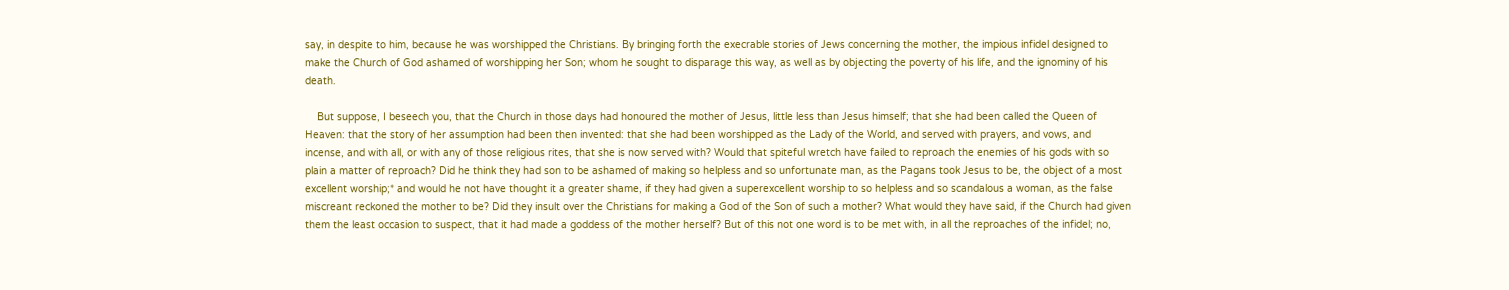say, in despite to him, because he was worshipped the Christians. By bringing forth the execrable stories of Jews concerning the mother, the impious infidel designed to make the Church of God ashamed of worshipping her Son; whom he sought to disparage this way, as well as by objecting the poverty of his life, and the ignominy of his death.

    But suppose, I beseech you, that the Church in those days had honoured the mother of Jesus, little less than Jesus himself; that she had been called the Queen of Heaven: that the story of her assumption had been then invented: that she had been worshipped as the Lady of the World, and served with prayers, and vows, and incense, and with all, or with any of those religious rites, that she is now served with? Would that spiteful wretch have failed to reproach the enemies of his gods with so plain a matter of reproach? Did he think they had son to be ashamed of making so helpless and so unfortunate man, as the Pagans took Jesus to be, the object of a most excellent worship;* and would he not have thought it a greater shame, if they had given a superexcellent worship to so helpless and so scandalous a woman, as the false miscreant reckoned the mother to be? Did they insult over the Christians for making a God of the Son of such a mother? What would they have said, if the Church had given them the least occasion to suspect, that it had made a goddess of the mother herself? But of this not one word is to be met with, in all the reproaches of the infidel; no,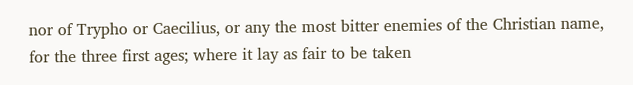nor of Trypho or Caecilius, or any the most bitter enemies of the Christian name, for the three first ages; where it lay as fair to be taken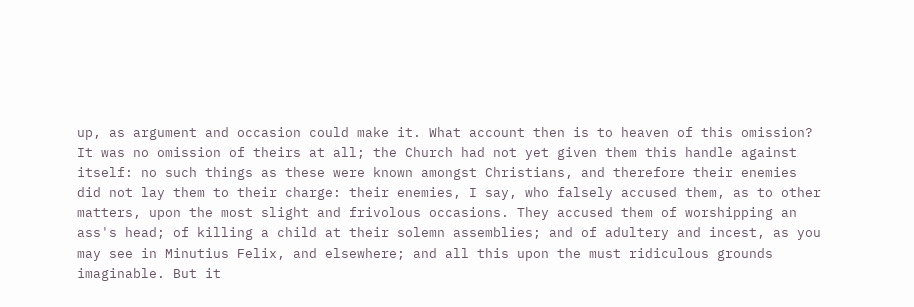up, as argument and occasion could make it. What account then is to heaven of this omission? It was no omission of theirs at all; the Church had not yet given them this handle against itself: no such things as these were known amongst Christians, and therefore their enemies did not lay them to their charge: their enemies, I say, who falsely accused them, as to other matters, upon the most slight and frivolous occasions. They accused them of worshipping an ass's head; of killing a child at their solemn assemblies; and of adultery and incest, as you may see in Minutius Felix, and elsewhere; and all this upon the must ridiculous grounds imaginable. But it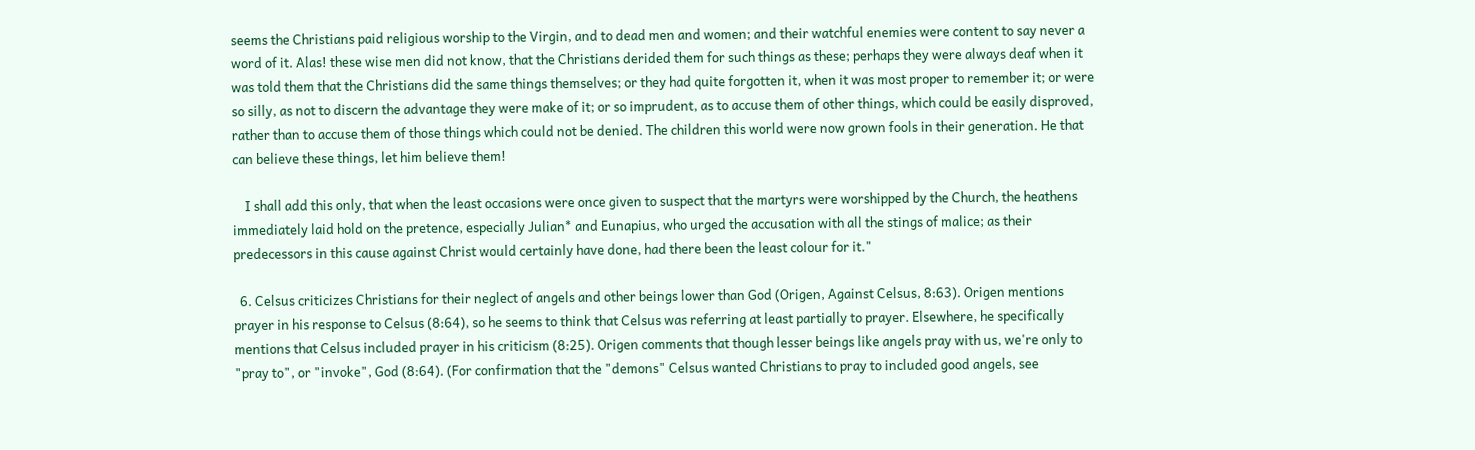seems the Christians paid religious worship to the Virgin, and to dead men and women; and their watchful enemies were content to say never a word of it. Alas! these wise men did not know, that the Christians derided them for such things as these; perhaps they were always deaf when it was told them that the Christians did the same things themselves; or they had quite forgotten it, when it was most proper to remember it; or were so silly, as not to discern the advantage they were make of it; or so imprudent, as to accuse them of other things, which could be easily disproved, rather than to accuse them of those things which could not be denied. The children this world were now grown fools in their generation. He that can believe these things, let him believe them!

    I shall add this only, that when the least occasions were once given to suspect that the martyrs were worshipped by the Church, the heathens immediately laid hold on the pretence, especially Julian* and Eunapius, who urged the accusation with all the stings of malice; as their predecessors in this cause against Christ would certainly have done, had there been the least colour for it."

  6. Celsus criticizes Christians for their neglect of angels and other beings lower than God (Origen, Against Celsus, 8:63). Origen mentions prayer in his response to Celsus (8:64), so he seems to think that Celsus was referring at least partially to prayer. Elsewhere, he specifically mentions that Celsus included prayer in his criticism (8:25). Origen comments that though lesser beings like angels pray with us, we're only to "pray to", or "invoke", God (8:64). (For confirmation that the "demons" Celsus wanted Christians to pray to included good angels, see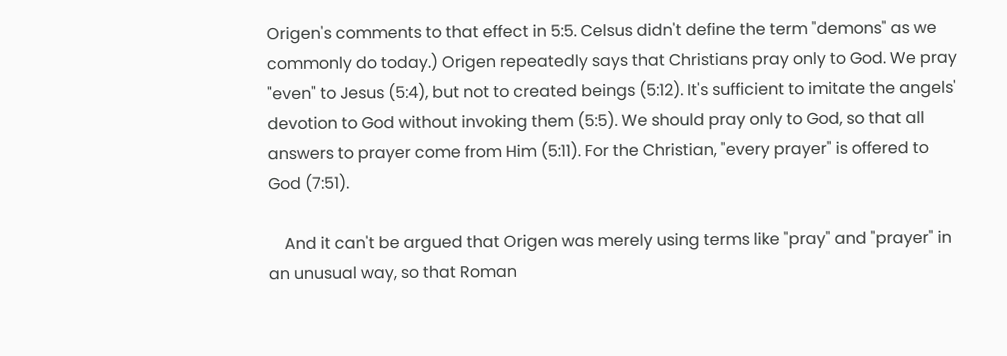Origen's comments to that effect in 5:5. Celsus didn't define the term "demons" as we commonly do today.) Origen repeatedly says that Christians pray only to God. We pray "even" to Jesus (5:4), but not to created beings (5:12). It's sufficient to imitate the angels' devotion to God without invoking them (5:5). We should pray only to God, so that all answers to prayer come from Him (5:11). For the Christian, "every prayer" is offered to God (7:51).

    And it can't be argued that Origen was merely using terms like "pray" and "prayer" in an unusual way, so that Roman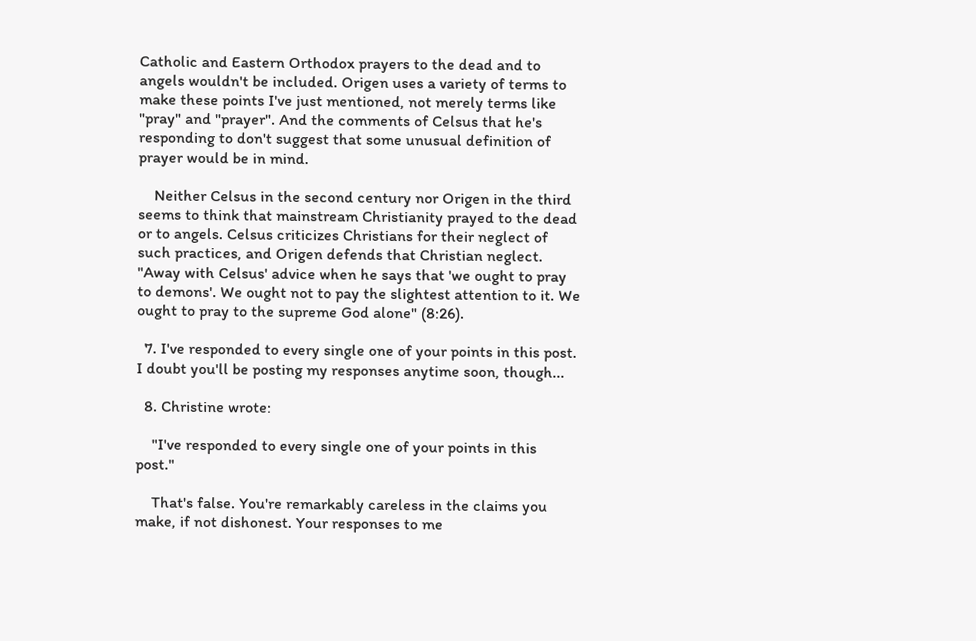Catholic and Eastern Orthodox prayers to the dead and to angels wouldn't be included. Origen uses a variety of terms to make these points I've just mentioned, not merely terms like "pray" and "prayer". And the comments of Celsus that he's responding to don't suggest that some unusual definition of prayer would be in mind.

    Neither Celsus in the second century nor Origen in the third seems to think that mainstream Christianity prayed to the dead or to angels. Celsus criticizes Christians for their neglect of such practices, and Origen defends that Christian neglect. "Away with Celsus' advice when he says that 'we ought to pray to demons'. We ought not to pay the slightest attention to it. We ought to pray to the supreme God alone" (8:26).

  7. I've responded to every single one of your points in this post. I doubt you'll be posting my responses anytime soon, though...

  8. Christine wrote:

    "I've responded to every single one of your points in this post."

    That's false. You're remarkably careless in the claims you make, if not dishonest. Your responses to me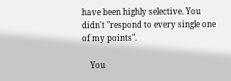have been highly selective. You didn't "respond to every single one of my points".

    You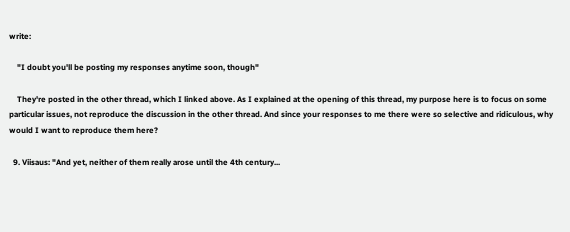write:

    "I doubt you'll be posting my responses anytime soon, though"

    They're posted in the other thread, which I linked above. As I explained at the opening of this thread, my purpose here is to focus on some particular issues, not reproduce the discussion in the other thread. And since your responses to me there were so selective and ridiculous, why would I want to reproduce them here?

  9. Viisaus: "And yet, neither of them really arose until the 4th century...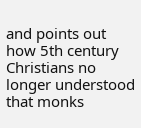and points out how 5th century Christians no longer understood that monks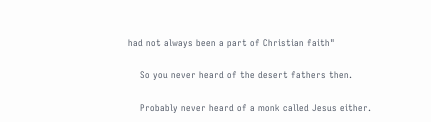had not always been a part of Christian faith"

    So you never heard of the desert fathers then.

    Probably never heard of a monk called Jesus either.